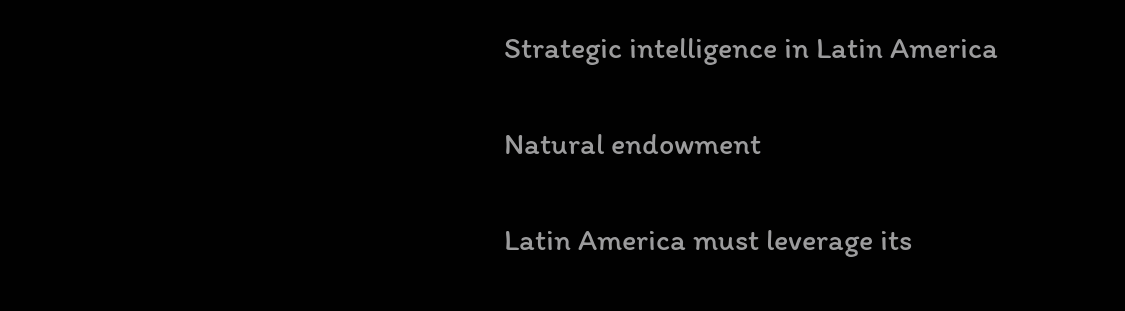Strategic intelligence in Latin America

Natural endowment

Latin America must leverage its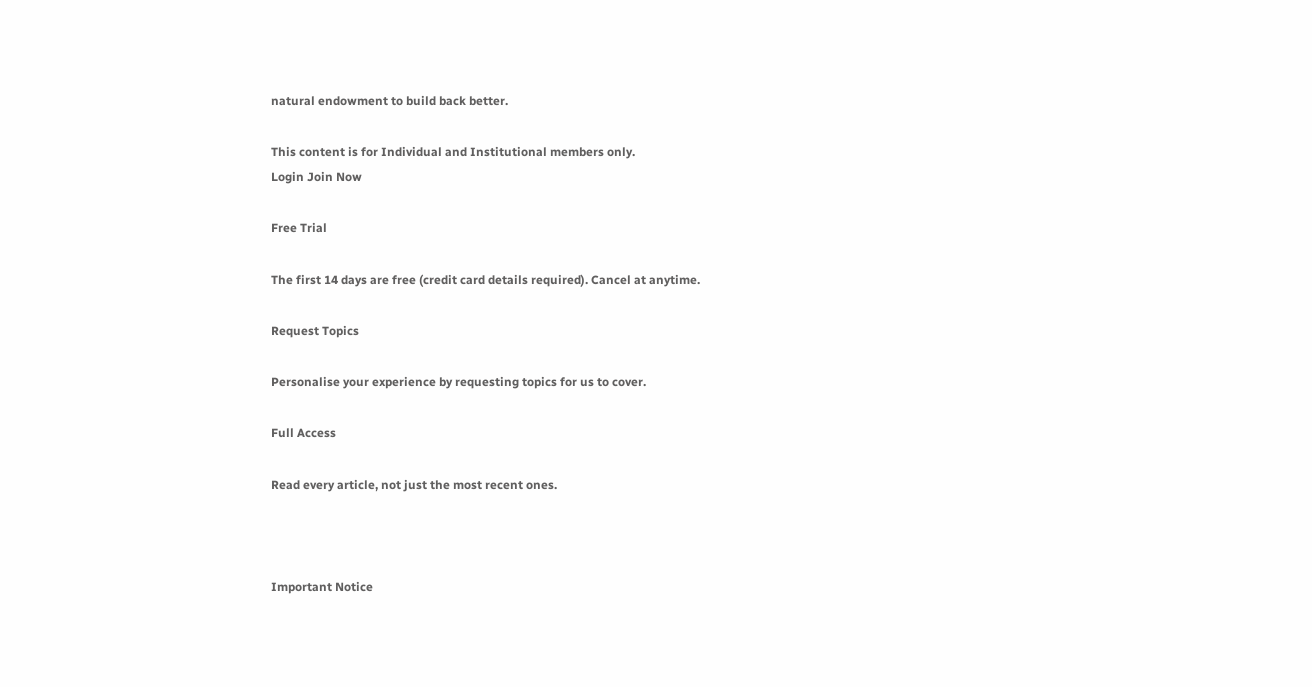natural endowment to build back better.

This content is for Individual and Institutional members only.
Login Join Now

Free Trial

The first 14 days are free (credit card details required). Cancel at anytime.

Request Topics

Personalise your experience by requesting topics for us to cover.

Full Access

Read every article, not just the most recent ones.



Important Notice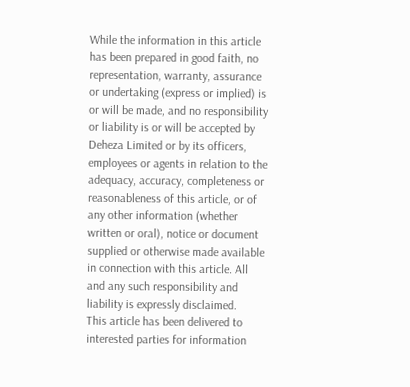While the information in this article has been prepared in good faith, no representation, warranty, assurance or undertaking (express or implied) is or will be made, and no responsibility or liability is or will be accepted by Deheza Limited or by its officers, employees or agents in relation to the adequacy, accuracy, completeness or reasonableness of this article, or of any other information (whether written or oral), notice or document supplied or otherwise made available in connection with this article. All and any such responsibility and liability is expressly disclaimed.
This article has been delivered to interested parties for information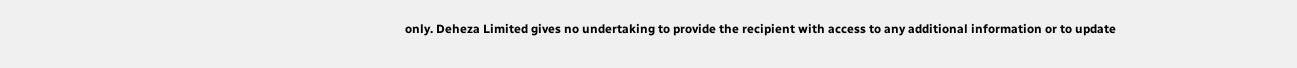only. Deheza Limited gives no undertaking to provide the recipient with access to any additional information or to update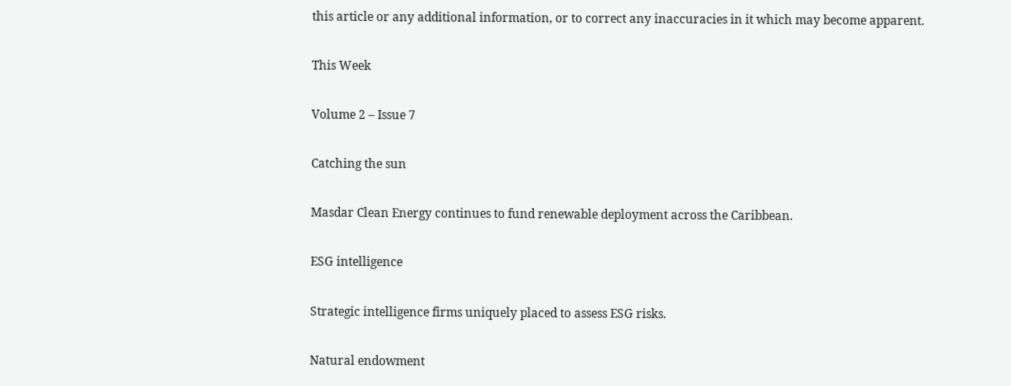this article or any additional information, or to correct any inaccuracies in it which may become apparent.

This Week

Volume 2 – Issue 7

Catching the sun

Masdar Clean Energy continues to fund renewable deployment across the Caribbean.

ESG intelligence

Strategic intelligence firms uniquely placed to assess ESG risks.

Natural endowment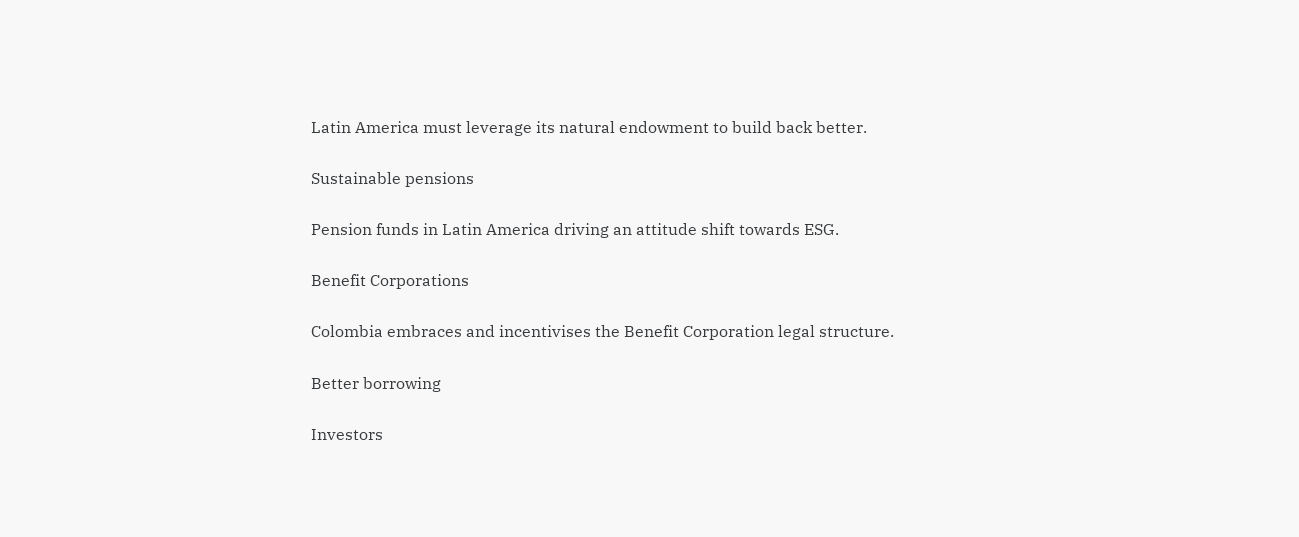Latin America must leverage its natural endowment to build back better.

Sustainable pensions

Pension funds in Latin America driving an attitude shift towards ESG.

Benefit Corporations

Colombia embraces and incentivises the Benefit Corporation legal structure.

Better borrowing

Investors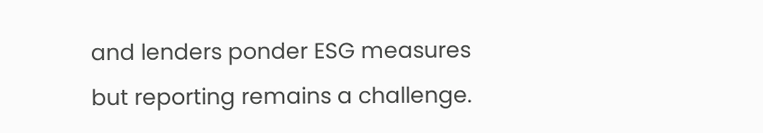and lenders ponder ESG measures but reporting remains a challenge.